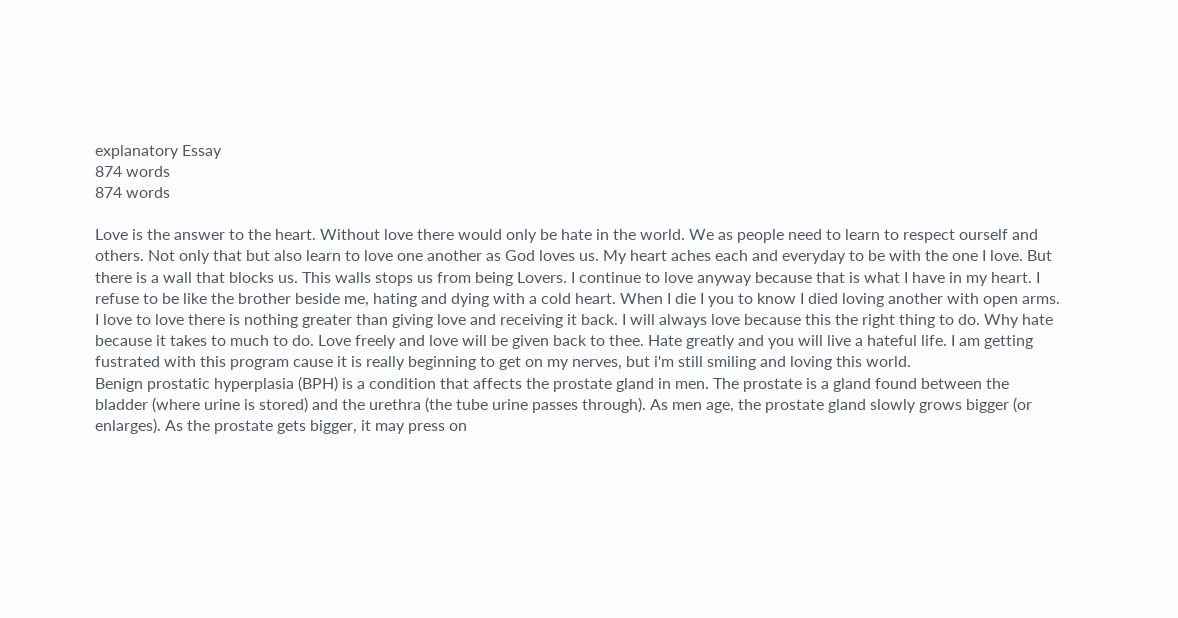explanatory Essay
874 words
874 words

Love is the answer to the heart. Without love there would only be hate in the world. We as people need to learn to respect ourself and others. Not only that but also learn to love one another as God loves us. My heart aches each and everyday to be with the one I love. But there is a wall that blocks us. This walls stops us from being Lovers. I continue to love anyway because that is what I have in my heart. I refuse to be like the brother beside me, hating and dying with a cold heart. When I die I you to know I died loving another with open arms. I love to love there is nothing greater than giving love and receiving it back. I will always love because this the right thing to do. Why hate because it takes to much to do. Love freely and love will be given back to thee. Hate greatly and you will live a hateful life. I am getting fustrated with this program cause it is really beginning to get on my nerves, but i'm still smiling and loving this world.
Benign prostatic hyperplasia (BPH) is a condition that affects the prostate gland in men. The prostate is a gland found between the bladder (where urine is stored) and the urethra (the tube urine passes through). As men age, the prostate gland slowly grows bigger (or enlarges). As the prostate gets bigger, it may press on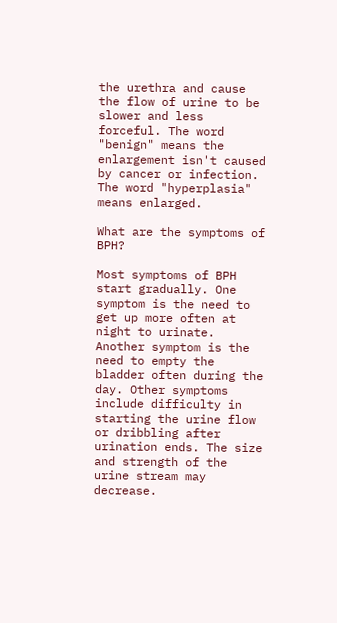the urethra and cause the flow of urine to be slower and less forceful. The word "benign" means the enlargement isn't caused by cancer or infection. The word "hyperplasia" means enlarged.

What are the symptoms of BPH?

Most symptoms of BPH start gradually. One symptom is the need to get up more often at night to urinate. Another symptom is the need to empty the bladder often during the day. Other symptoms include difficulty in starting the urine flow or dribbling after urination ends. The size and strength of the urine stream may decrease.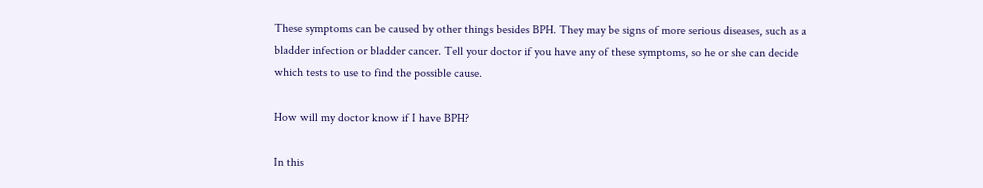These symptoms can be caused by other things besides BPH. They may be signs of more serious diseases, such as a bladder infection or bladder cancer. Tell your doctor if you have any of these symptoms, so he or she can decide which tests to use to find the possible cause.

How will my doctor know if I have BPH?

In this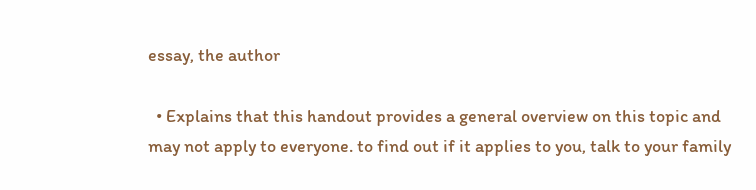essay, the author

  • Explains that this handout provides a general overview on this topic and may not apply to everyone. to find out if it applies to you, talk to your family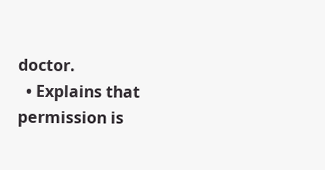doctor.
  • Explains that permission is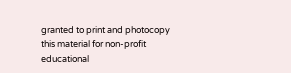granted to print and photocopy this material for non-profit educational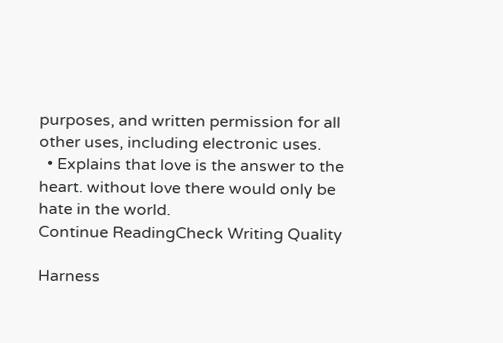purposes, and written permission for all other uses, including electronic uses.
  • Explains that love is the answer to the heart. without love there would only be hate in the world.
Continue ReadingCheck Writing Quality

Harness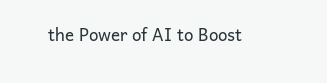the Power of AI to Boost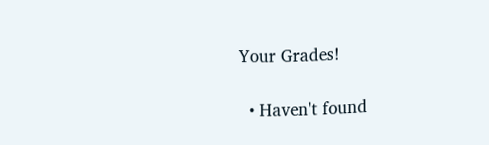Your Grades!

  • Haven't found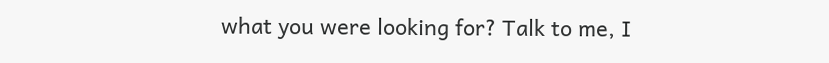what you were looking for? Talk to me, I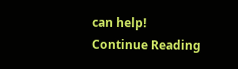can help!
Continue Reading